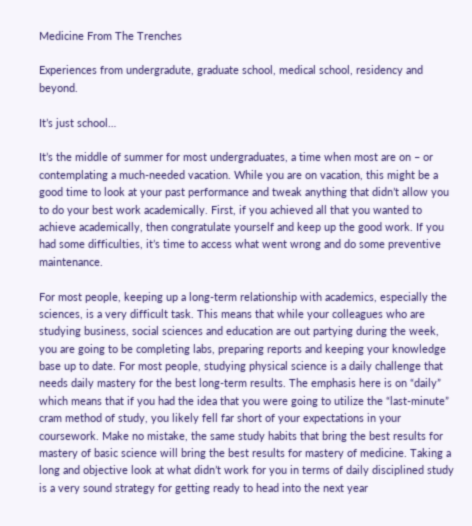Medicine From The Trenches

Experiences from undergradute, graduate school, medical school, residency and beyond.

It’s just school…

It’s the middle of summer for most undergraduates, a time when most are on – or contemplating a much-needed vacation. While you are on vacation, this might be a good time to look at your past performance and tweak anything that didn’t allow you to do your best work academically. First, if you achieved all that you wanted to achieve academically, then congratulate yourself and keep up the good work. If you had some difficulties, it’s time to access what went wrong and do some preventive maintenance.

For most people, keeping up a long-term relationship with academics, especially the sciences, is a very difficult task. This means that while your colleagues who are studying business, social sciences and education are out partying during the week, you are going to be completing labs, preparing reports and keeping your knowledge base up to date. For most people, studying physical science is a daily challenge that needs daily mastery for the best long-term results. The emphasis here is on “daily” which means that if you had the idea that you were going to utilize the “last-minute” cram method of study, you likely fell far short of your expectations in your coursework. Make no mistake, the same study habits that bring the best results for mastery of basic science will bring the best results for mastery of medicine. Taking a long and objective look at what didn’t work for you in terms of daily disciplined study is a very sound strategy for getting ready to head into the next year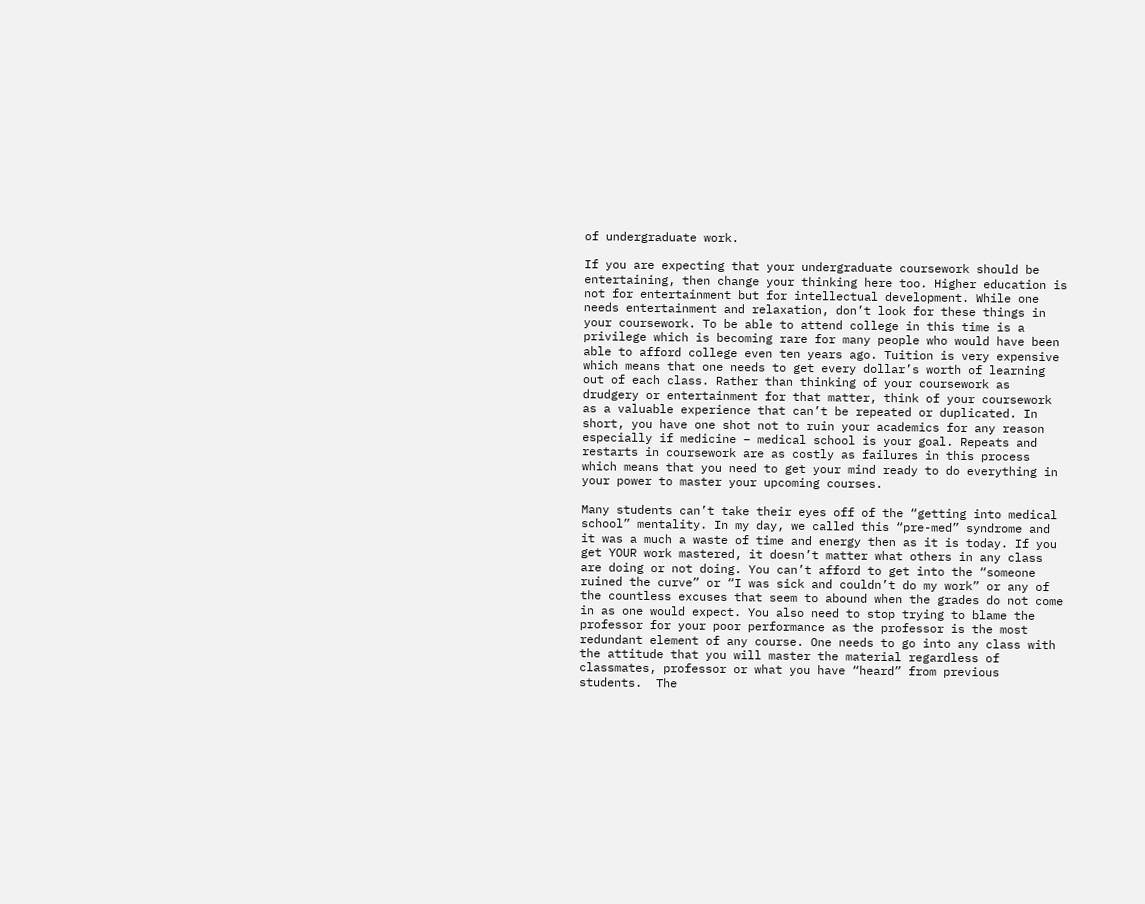of undergraduate work.

If you are expecting that your undergraduate coursework should be entertaining, then change your thinking here too. Higher education is not for entertainment but for intellectual development. While one needs entertainment and relaxation, don’t look for these things in your coursework. To be able to attend college in this time is a privilege which is becoming rare for many people who would have been able to afford college even ten years ago. Tuition is very expensive  which means that one needs to get every dollar’s worth of learning out of each class. Rather than thinking of your coursework as drudgery or entertainment for that matter, think of your coursework as a valuable experience that can’t be repeated or duplicated. In short, you have one shot not to ruin your academics for any reason especially if medicine – medical school is your goal. Repeats and restarts in coursework are as costly as failures in this process which means that you need to get your mind ready to do everything in your power to master your upcoming courses.

Many students can’t take their eyes off of the “getting into medical school” mentality. In my day, we called this “pre-med” syndrome and it was a much a waste of time and energy then as it is today. If you get YOUR work mastered, it doesn’t matter what others in any class are doing or not doing. You can’t afford to get into the “someone ruined the curve” or “I was sick and couldn’t do my work” or any of the countless excuses that seem to abound when the grades do not come in as one would expect. You also need to stop trying to blame the professor for your poor performance as the professor is the most redundant element of any course. One needs to go into any class with the attitude that you will master the material regardless of classmates, professor or what you have “heard” from previous students.  The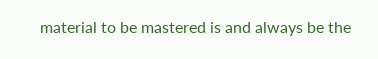material to be mastered is and always be the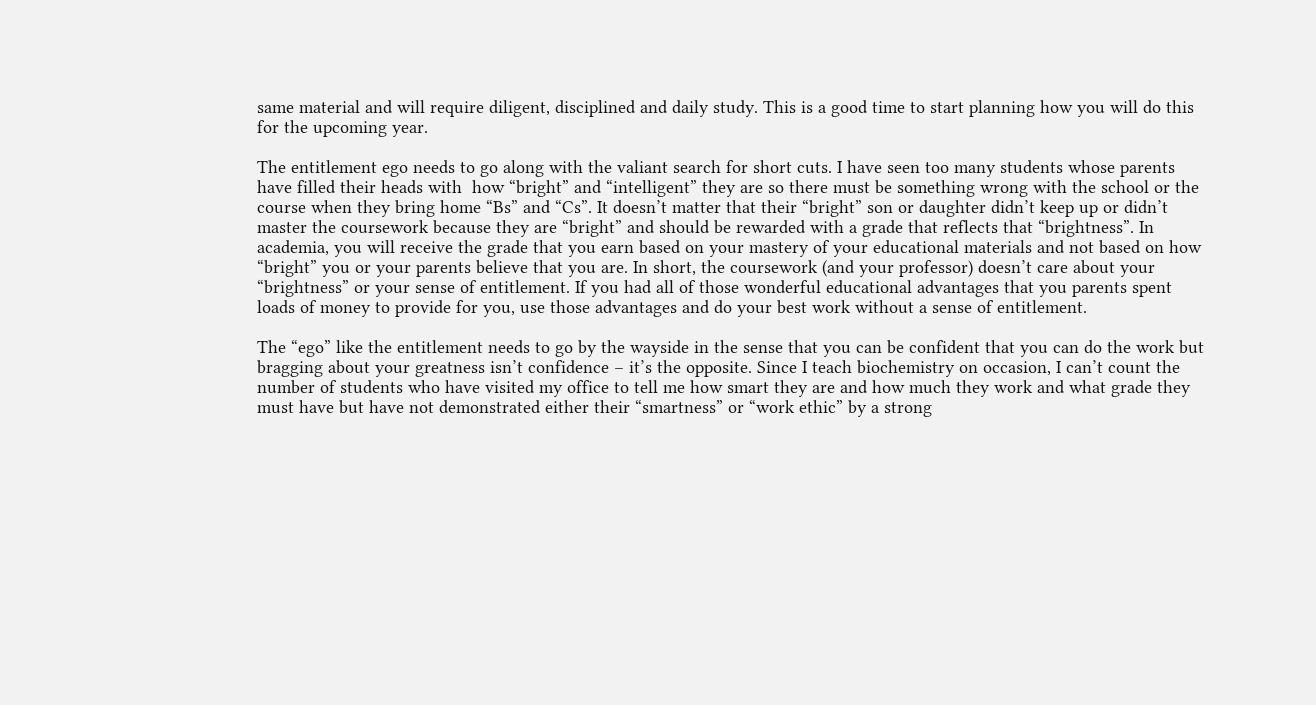same material and will require diligent, disciplined and daily study. This is a good time to start planning how you will do this for the upcoming year.

The entitlement ego needs to go along with the valiant search for short cuts. I have seen too many students whose parents have filled their heads with  how “bright” and “intelligent” they are so there must be something wrong with the school or the course when they bring home “Bs” and “Cs”. It doesn’t matter that their “bright” son or daughter didn’t keep up or didn’t master the coursework because they are “bright” and should be rewarded with a grade that reflects that “brightness”. In academia, you will receive the grade that you earn based on your mastery of your educational materials and not based on how “bright” you or your parents believe that you are. In short, the coursework (and your professor) doesn’t care about your “brightness” or your sense of entitlement. If you had all of those wonderful educational advantages that you parents spent loads of money to provide for you, use those advantages and do your best work without a sense of entitlement.

The “ego” like the entitlement needs to go by the wayside in the sense that you can be confident that you can do the work but bragging about your greatness isn’t confidence – it’s the opposite. Since I teach biochemistry on occasion, I can’t count the number of students who have visited my office to tell me how smart they are and how much they work and what grade they must have but have not demonstrated either their “smartness” or “work ethic” by a strong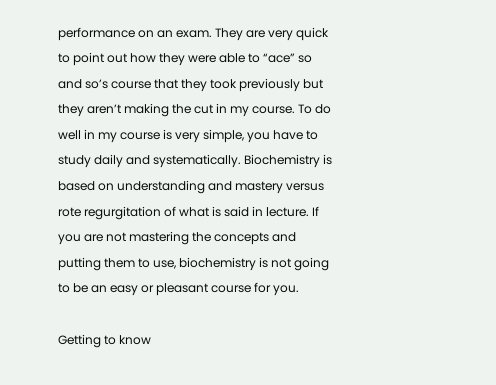performance on an exam. They are very quick to point out how they were able to “ace” so and so’s course that they took previously but they aren’t making the cut in my course. To do well in my course is very simple, you have to study daily and systematically. Biochemistry is based on understanding and mastery versus rote regurgitation of what is said in lecture. If you are not mastering the concepts and putting them to use, biochemistry is not going to be an easy or pleasant course for you.

Getting to know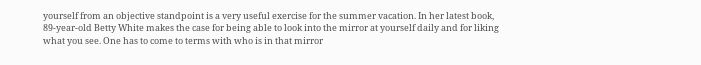yourself from an objective standpoint is a very useful exercise for the summer vacation. In her latest book, 89-year-old Betty White makes the case for being able to look into the mirror at yourself daily and for liking what you see. One has to come to terms with who is in that mirror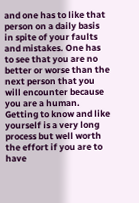and one has to like that person on a daily basis in spite of your faults and mistakes. One has to see that you are no better or worse than the next person that you will encounter because you are a human. Getting to know and like yourself is a very long process but well worth the effort if you are to have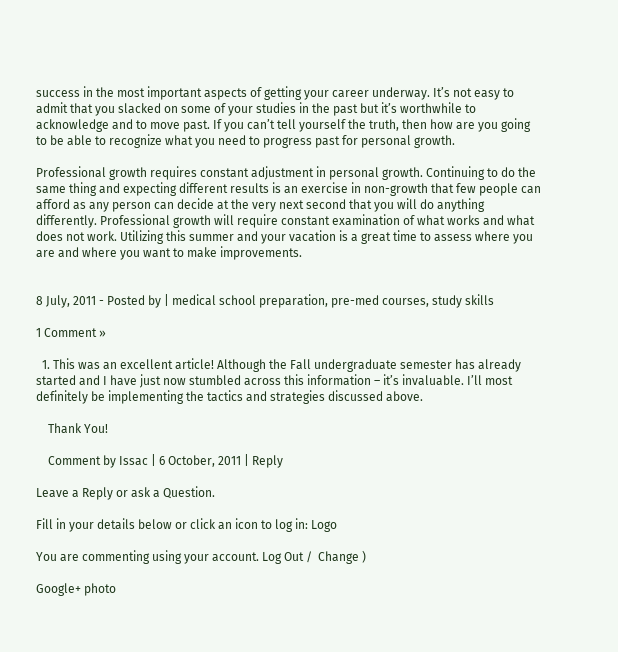success in the most important aspects of getting your career underway. It’s not easy to admit that you slacked on some of your studies in the past but it’s worthwhile to acknowledge and to move past. If you can’t tell yourself the truth, then how are you going to be able to recognize what you need to progress past for personal growth.

Professional growth requires constant adjustment in personal growth. Continuing to do the same thing and expecting different results is an exercise in non-growth that few people can afford as any person can decide at the very next second that you will do anything differently. Professional growth will require constant examination of what works and what does not work. Utilizing this summer and your vacation is a great time to assess where you are and where you want to make improvements.


8 July, 2011 - Posted by | medical school preparation, pre-med courses, study skills

1 Comment »

  1. This was an excellent article! Although the Fall undergraduate semester has already started and I have just now stumbled across this information – it’s invaluable. I’ll most definitely be implementing the tactics and strategies discussed above.

    Thank You!

    Comment by Issac | 6 October, 2011 | Reply

Leave a Reply or ask a Question.

Fill in your details below or click an icon to log in: Logo

You are commenting using your account. Log Out /  Change )

Google+ photo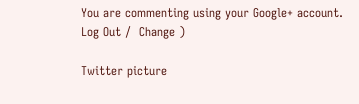You are commenting using your Google+ account. Log Out /  Change )

Twitter picture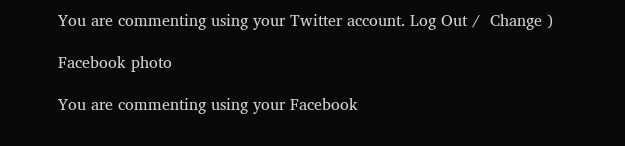You are commenting using your Twitter account. Log Out /  Change )

Facebook photo

You are commenting using your Facebook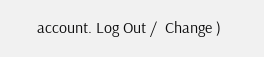account. Log Out /  Change )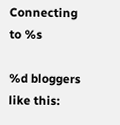Connecting to %s

%d bloggers like this: